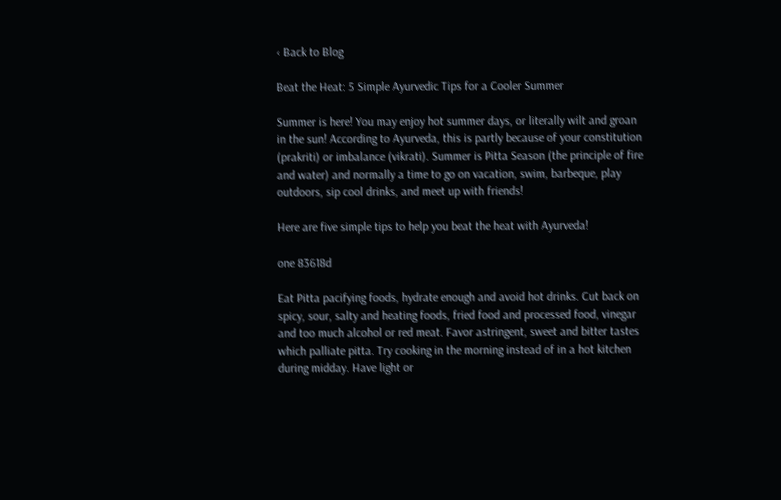‹ Back to Blog

Beat the Heat: 5 Simple Ayurvedic Tips for a Cooler Summer

Summer is here! You may enjoy hot summer days, or literally wilt and groan in the sun! According to Ayurveda, this is partly because of your constitution (prakriti) or imbalance (vikrati). Summer is Pitta Season (the principle of fire and water) and normally a time to go on vacation, swim, barbeque, play outdoors, sip cool drinks, and meet up with friends!

Here are five simple tips to help you beat the heat with Ayurveda!

one 83618d

Eat Pitta pacifying foods, hydrate enough and avoid hot drinks. Cut back on spicy, sour, salty and heating foods, fried food and processed food, vinegar and too much alcohol or red meat. Favor astringent, sweet and bitter tastes which palliate pitta. Try cooking in the morning instead of in a hot kitchen during midday. Have light or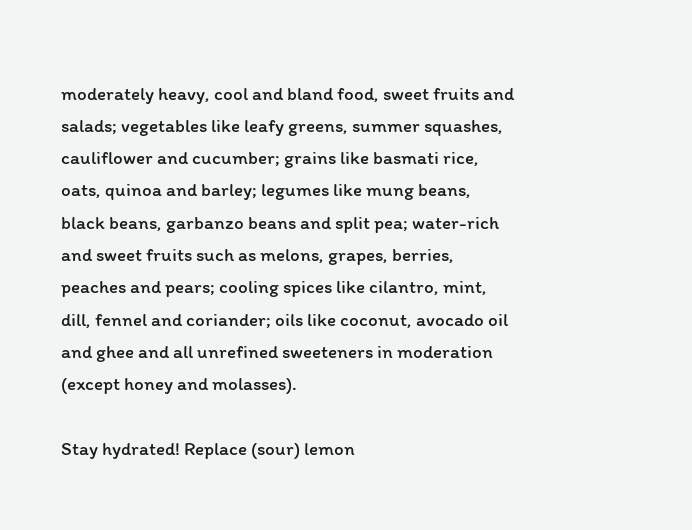moderately heavy, cool and bland food, sweet fruits and salads; vegetables like leafy greens, summer squashes, cauliflower and cucumber; grains like basmati rice, oats, quinoa and barley; legumes like mung beans, black beans, garbanzo beans and split pea; water-rich and sweet fruits such as melons, grapes, berries, peaches and pears; cooling spices like cilantro, mint, dill, fennel and coriander; oils like coconut, avocado oil and ghee and all unrefined sweeteners in moderation (except honey and molasses).

Stay hydrated! Replace (sour) lemon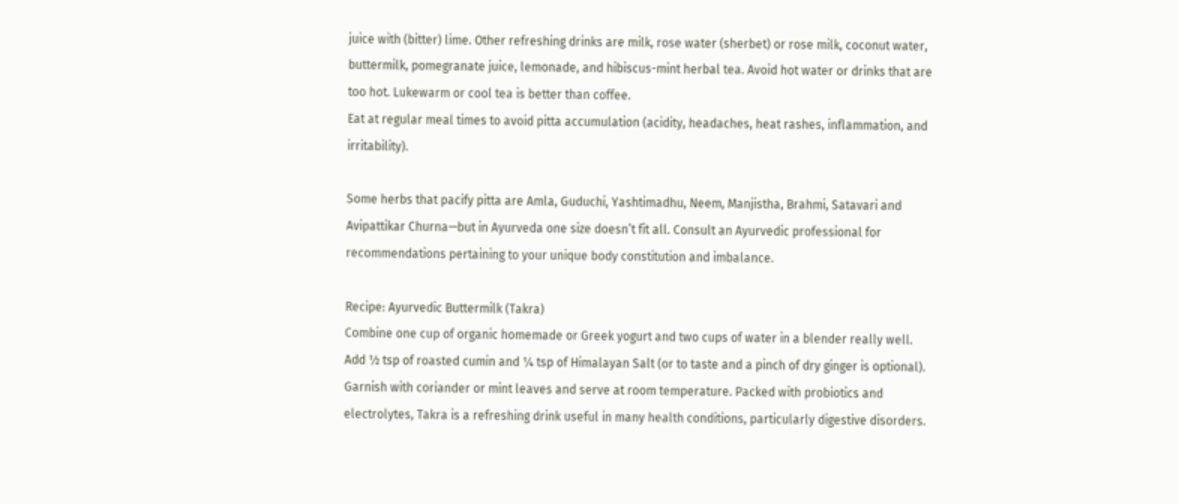juice with (bitter) lime. Other refreshing drinks are milk, rose water (sherbet) or rose milk, coconut water, buttermilk, pomegranate juice, lemonade, and hibiscus-mint herbal tea. Avoid hot water or drinks that are too hot. Lukewarm or cool tea is better than coffee.
Eat at regular meal times to avoid pitta accumulation (acidity, headaches, heat rashes, inflammation, and irritability).

Some herbs that pacify pitta are Amla, Guduchi, Yashtimadhu, Neem, Manjistha, Brahmi, Satavari and Avipattikar Churna—but in Ayurveda one size doesn’t fit all. Consult an Ayurvedic professional for recommendations pertaining to your unique body constitution and imbalance.

Recipe: Ayurvedic Buttermilk (Takra)
Combine one cup of organic homemade or Greek yogurt and two cups of water in a blender really well. Add ½ tsp of roasted cumin and ¼ tsp of Himalayan Salt (or to taste and a pinch of dry ginger is optional). Garnish with coriander or mint leaves and serve at room temperature. Packed with probiotics and electrolytes, Takra is a refreshing drink useful in many health conditions, particularly digestive disorders.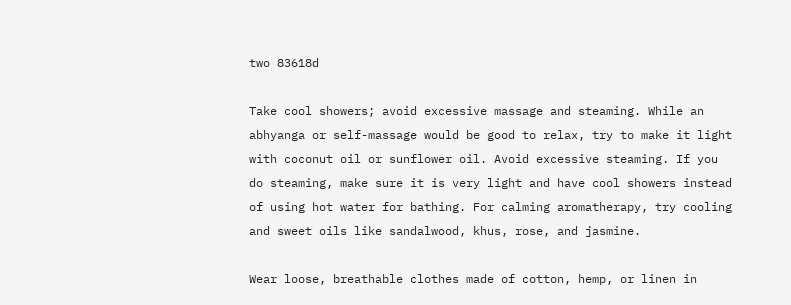two 83618d

Take cool showers; avoid excessive massage and steaming. While an abhyanga or self-massage would be good to relax, try to make it light with coconut oil or sunflower oil. Avoid excessive steaming. If you do steaming, make sure it is very light and have cool showers instead of using hot water for bathing. For calming aromatherapy, try cooling and sweet oils like sandalwood, khus, rose, and jasmine.

Wear loose, breathable clothes made of cotton, hemp, or linen in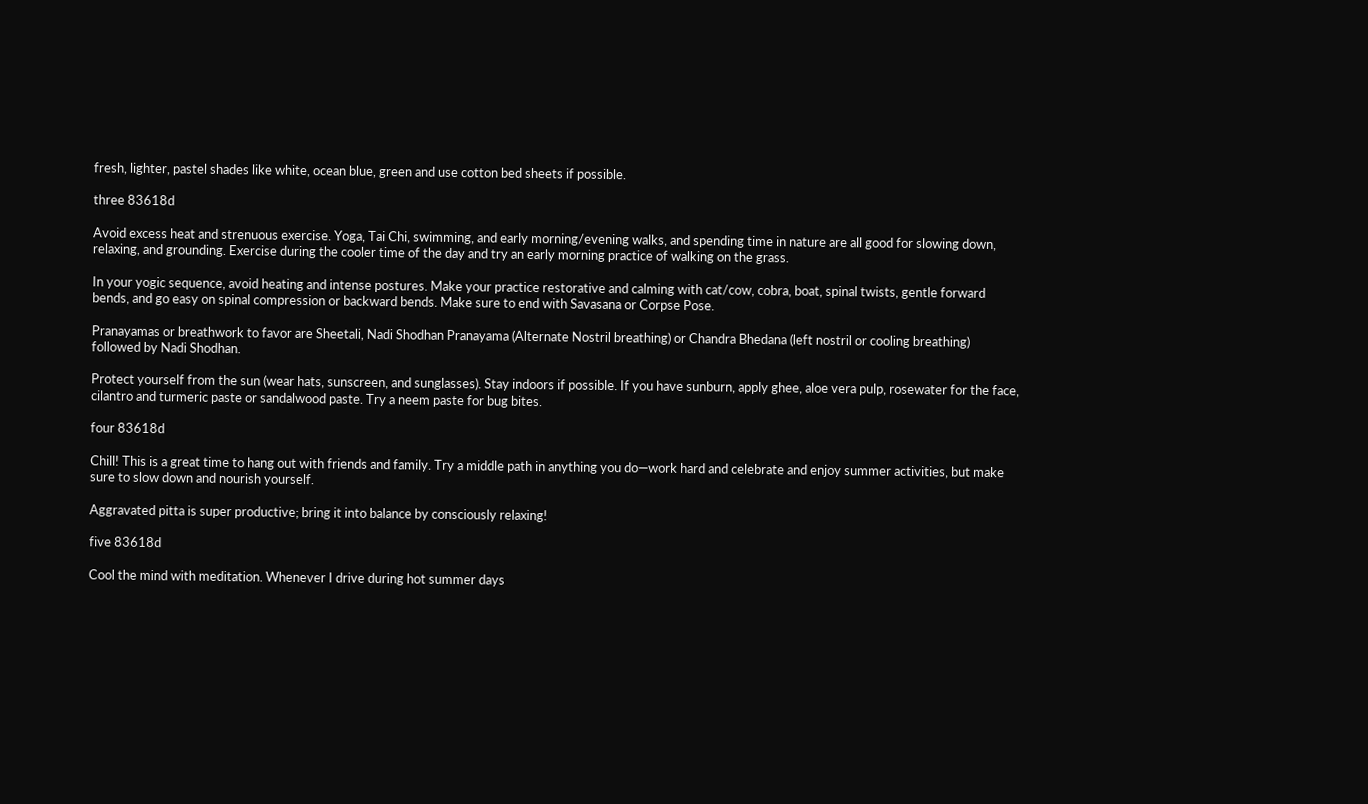fresh, lighter, pastel shades like white, ocean blue, green and use cotton bed sheets if possible.

three 83618d

Avoid excess heat and strenuous exercise. Yoga, Tai Chi, swimming, and early morning/evening walks, and spending time in nature are all good for slowing down, relaxing, and grounding. Exercise during the cooler time of the day and try an early morning practice of walking on the grass.

In your yogic sequence, avoid heating and intense postures. Make your practice restorative and calming with cat/cow, cobra, boat, spinal twists, gentle forward bends, and go easy on spinal compression or backward bends. Make sure to end with Savasana or Corpse Pose.

Pranayamas or breathwork to favor are Sheetali, Nadi Shodhan Pranayama (Alternate Nostril breathing) or Chandra Bhedana (left nostril or cooling breathing) followed by Nadi Shodhan.

Protect yourself from the sun (wear hats, sunscreen, and sunglasses). Stay indoors if possible. If you have sunburn, apply ghee, aloe vera pulp, rosewater for the face, cilantro and turmeric paste or sandalwood paste. Try a neem paste for bug bites.

four 83618d

Chill! This is a great time to hang out with friends and family. Try a middle path in anything you do—work hard and celebrate and enjoy summer activities, but make sure to slow down and nourish yourself.

Aggravated pitta is super productive; bring it into balance by consciously relaxing!

five 83618d

Cool the mind with meditation. Whenever I drive during hot summer days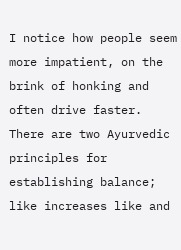I notice how people seem more impatient, on the brink of honking and often drive faster. There are two Ayurvedic principles for establishing balance; like increases like and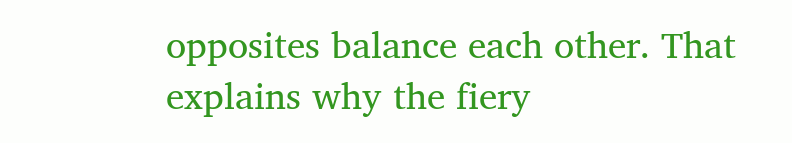opposites balance each other. That explains why the fiery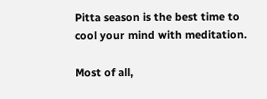Pitta season is the best time to cool your mind with meditation.

Most of all,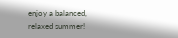enjoy a balanced, relaxed summer!